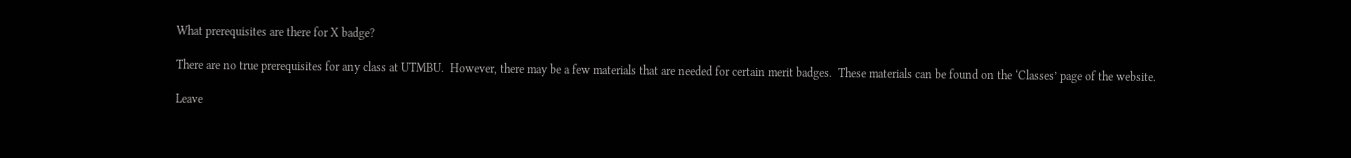What prerequisites are there for X badge?

There are no true prerequisites for any class at UTMBU.  However, there may be a few materials that are needed for certain merit badges.  These materials can be found on the ‘Classes’ page of the website.

Leave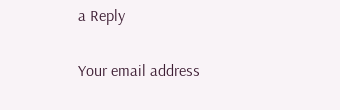a Reply

Your email address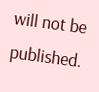will not be published.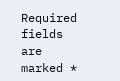Required fields are marked *